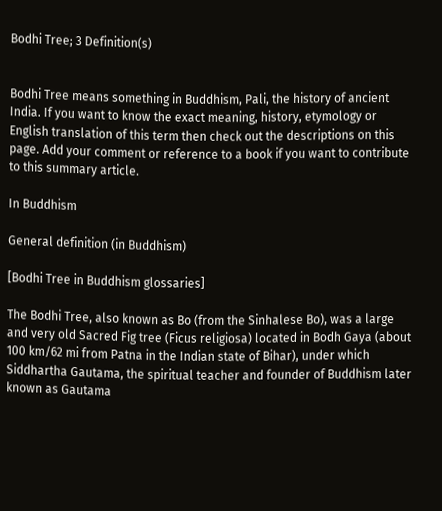Bodhi Tree; 3 Definition(s)


Bodhi Tree means something in Buddhism, Pali, the history of ancient India. If you want to know the exact meaning, history, etymology or English translation of this term then check out the descriptions on this page. Add your comment or reference to a book if you want to contribute to this summary article.

In Buddhism

General definition (in Buddhism)

[Bodhi Tree in Buddhism glossaries]

The Bodhi Tree, also known as Bo (from the Sinhalese Bo), was a large and very old Sacred Fig tree (Ficus religiosa) located in Bodh Gaya (about 100 km/62 mi from Patna in the Indian state of Bihar), under which Siddhartha Gautama, the spiritual teacher and founder of Buddhism later known as Gautama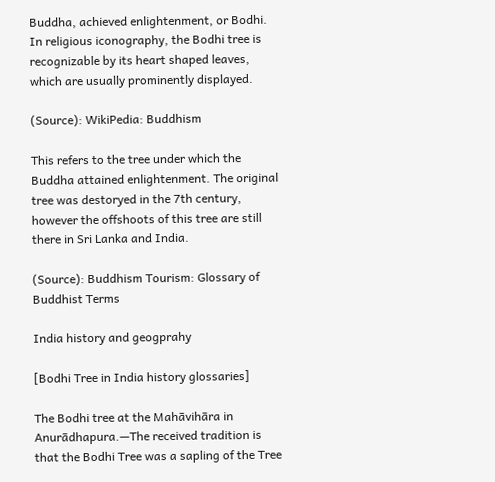Buddha, achieved enlightenment, or Bodhi. In religious iconography, the Bodhi tree is recognizable by its heart shaped leaves, which are usually prominently displayed.

(Source): WikiPedia: Buddhism

This refers to the tree under which the Buddha attained enlightenment. The original tree was destoryed in the 7th century, however the offshoots of this tree are still there in Sri Lanka and India.

(Source): Buddhism Tourism: Glossary of Buddhist Terms

India history and geogprahy

[Bodhi Tree in India history glossaries]

The Bodhi tree at the Mahāvihāra in Anurādhapura.—The received tradition is that the Bodhi Tree was a sapling of the Tree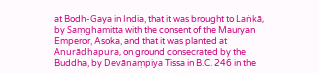at Bodh-Gaya in India, that it was brought to Laṅkā, by Saṃghamitta with the consent of the Mauryan Emperor, Asoka, and that it was planted at Anurādhapura, on ground consecrated by the Buddha, by Devānaṃpiya Tissa in B.C. 246 in the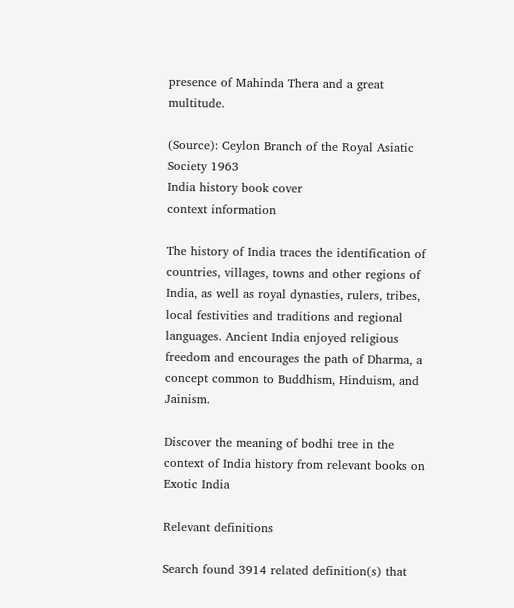presence of Mahinda Thera and a great multitude.

(Source): Ceylon Branch of the Royal Asiatic Society 1963
India history book cover
context information

The history of India traces the identification of countries, villages, towns and other regions of India, as well as royal dynasties, rulers, tribes, local festivities and traditions and regional languages. Ancient India enjoyed religious freedom and encourages the path of Dharma, a concept common to Buddhism, Hinduism, and Jainism.

Discover the meaning of bodhi tree in the context of India history from relevant books on Exotic India

Relevant definitions

Search found 3914 related definition(s) that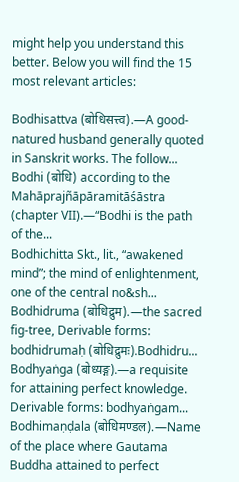might help you understand this better. Below you will find the 15 most relevant articles:

Bodhisattva (बोधिसत्त्व).—A good-natured husband generally quoted in Sanskrit works. The follow...
Bodhi (बोधि) according to the Mahāprajñāpāramitāśāstra (chapter VII).—“Bodhi is the path of the...
Bodhichitta Skt., lit., “awakened mind”; the mind of enlightenment, one of the central no&sh...
Bodhidruma (बोधिद्रुम).—the sacred fig-tree, Derivable forms: bodhidrumaḥ (बोधिद्रुमः).Bodhidru...
Bodhyaṅga (बोध्यङ्ग).—a requisite for attaining perfect knowledge. Derivable forms: bodhyaṅgam...
Bodhimaṇḍala (बोधिमण्डल).—Name of the place where Gautama Buddha attained to perfect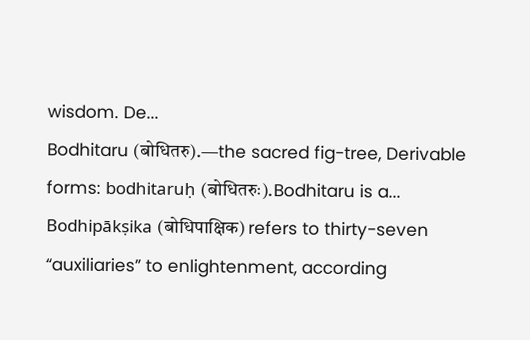wisdom. De...
Bodhitaru (बोधितरु).—the sacred fig-tree, Derivable forms: bodhitaruḥ (बोधितरुः).Bodhitaru is a...
Bodhipākṣika (बोधिपाक्षिक) refers to thirty-seven “auxiliaries” to enlightenment, according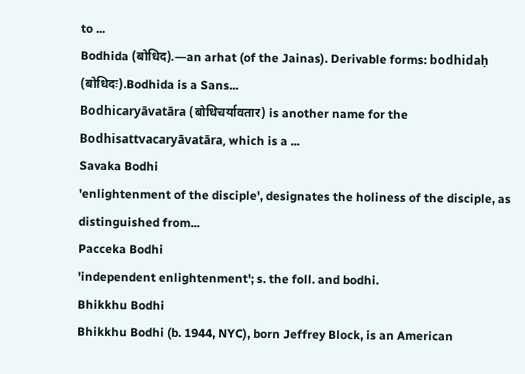to ...
Bodhida (बोधिद).—an arhat (of the Jainas). Derivable forms: bodhidaḥ (बोधिदः).Bodhida is a Sans...
Bodhicaryāvatāra (बोधिचर्यावतार) is another name for the Bodhisattvacaryāvatāra, which is a ...
Savaka Bodhi
'enlightenment of the disciple', designates the holiness of the disciple, as distinguished from...
Pacceka Bodhi
'independent enlightenment'; s. the foll. and bodhi.
Bhikkhu Bodhi
Bhikkhu Bodhi (b. 1944, NYC), born Jeffrey Block, is an American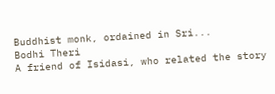Buddhist monk, ordained in Sri...
Bodhi Theri
A friend of Isidasi, who related the story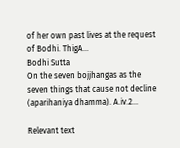of her own past lives at the request of Bodhi. ThigA...
Bodhi Sutta
On the seven bojjhangas as the seven things that cause not decline (aparihaniya dhamma). A.iv.2...

Relevant text